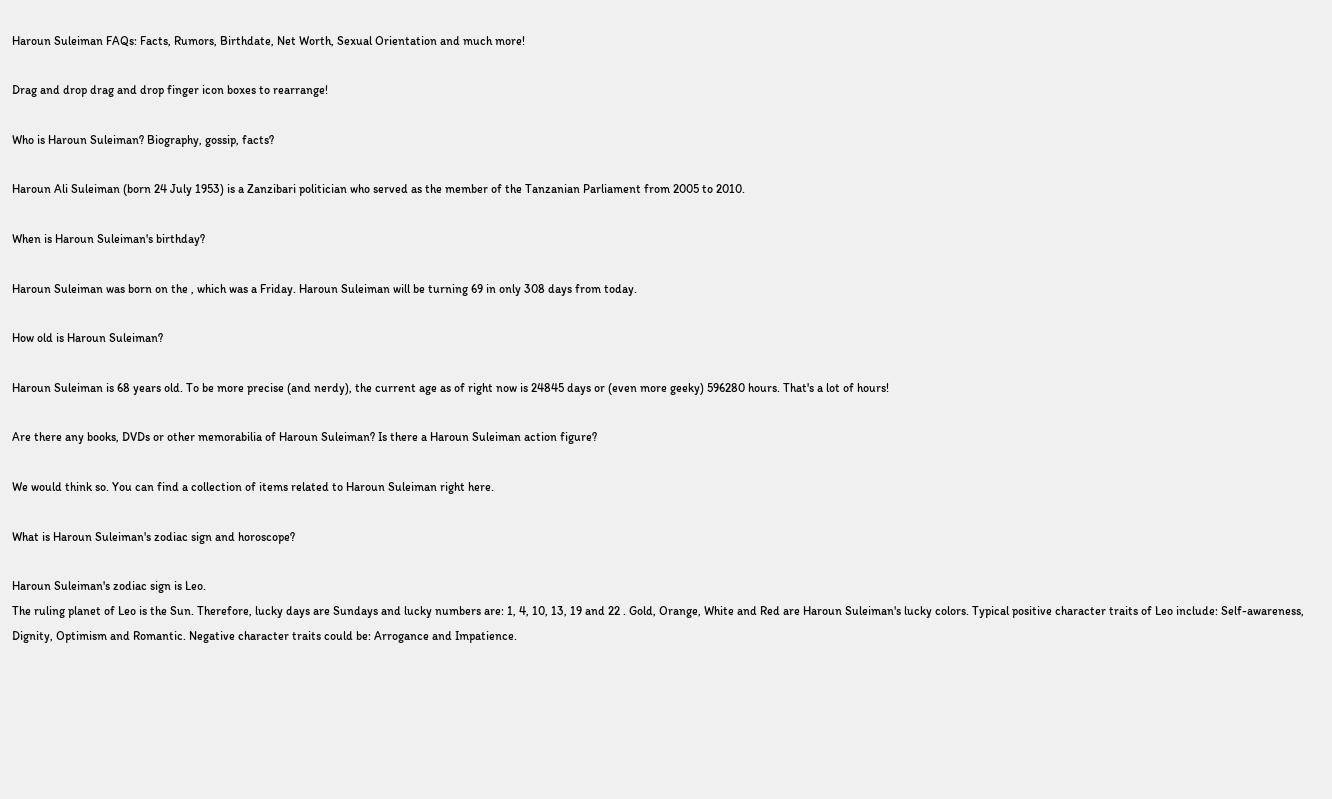Haroun Suleiman FAQs: Facts, Rumors, Birthdate, Net Worth, Sexual Orientation and much more!

Drag and drop drag and drop finger icon boxes to rearrange!

Who is Haroun Suleiman? Biography, gossip, facts?

Haroun Ali Suleiman (born 24 July 1953) is a Zanzibari politician who served as the member of the Tanzanian Parliament from 2005 to 2010.

When is Haroun Suleiman's birthday?

Haroun Suleiman was born on the , which was a Friday. Haroun Suleiman will be turning 69 in only 308 days from today.

How old is Haroun Suleiman?

Haroun Suleiman is 68 years old. To be more precise (and nerdy), the current age as of right now is 24845 days or (even more geeky) 596280 hours. That's a lot of hours!

Are there any books, DVDs or other memorabilia of Haroun Suleiman? Is there a Haroun Suleiman action figure?

We would think so. You can find a collection of items related to Haroun Suleiman right here.

What is Haroun Suleiman's zodiac sign and horoscope?

Haroun Suleiman's zodiac sign is Leo.
The ruling planet of Leo is the Sun. Therefore, lucky days are Sundays and lucky numbers are: 1, 4, 10, 13, 19 and 22 . Gold, Orange, White and Red are Haroun Suleiman's lucky colors. Typical positive character traits of Leo include: Self-awareness, Dignity, Optimism and Romantic. Negative character traits could be: Arrogance and Impatience.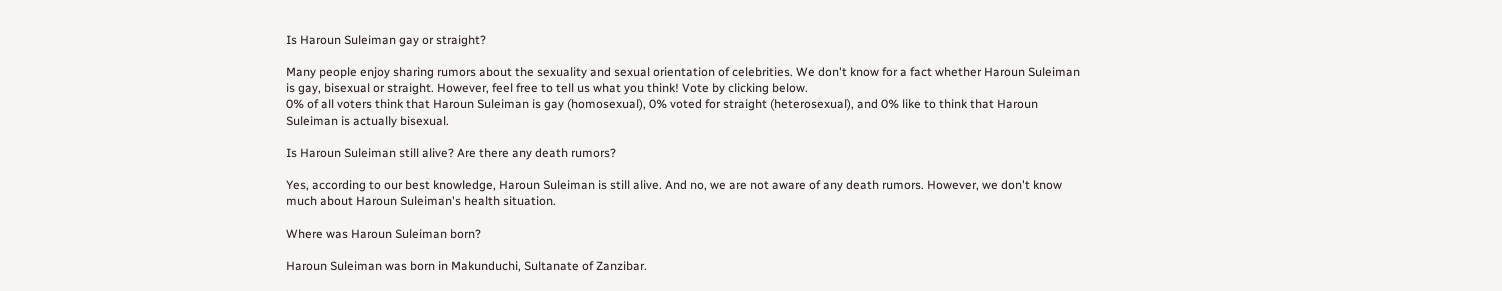Is Haroun Suleiman gay or straight?

Many people enjoy sharing rumors about the sexuality and sexual orientation of celebrities. We don't know for a fact whether Haroun Suleiman is gay, bisexual or straight. However, feel free to tell us what you think! Vote by clicking below.
0% of all voters think that Haroun Suleiman is gay (homosexual), 0% voted for straight (heterosexual), and 0% like to think that Haroun Suleiman is actually bisexual.

Is Haroun Suleiman still alive? Are there any death rumors?

Yes, according to our best knowledge, Haroun Suleiman is still alive. And no, we are not aware of any death rumors. However, we don't know much about Haroun Suleiman's health situation.

Where was Haroun Suleiman born?

Haroun Suleiman was born in Makunduchi, Sultanate of Zanzibar.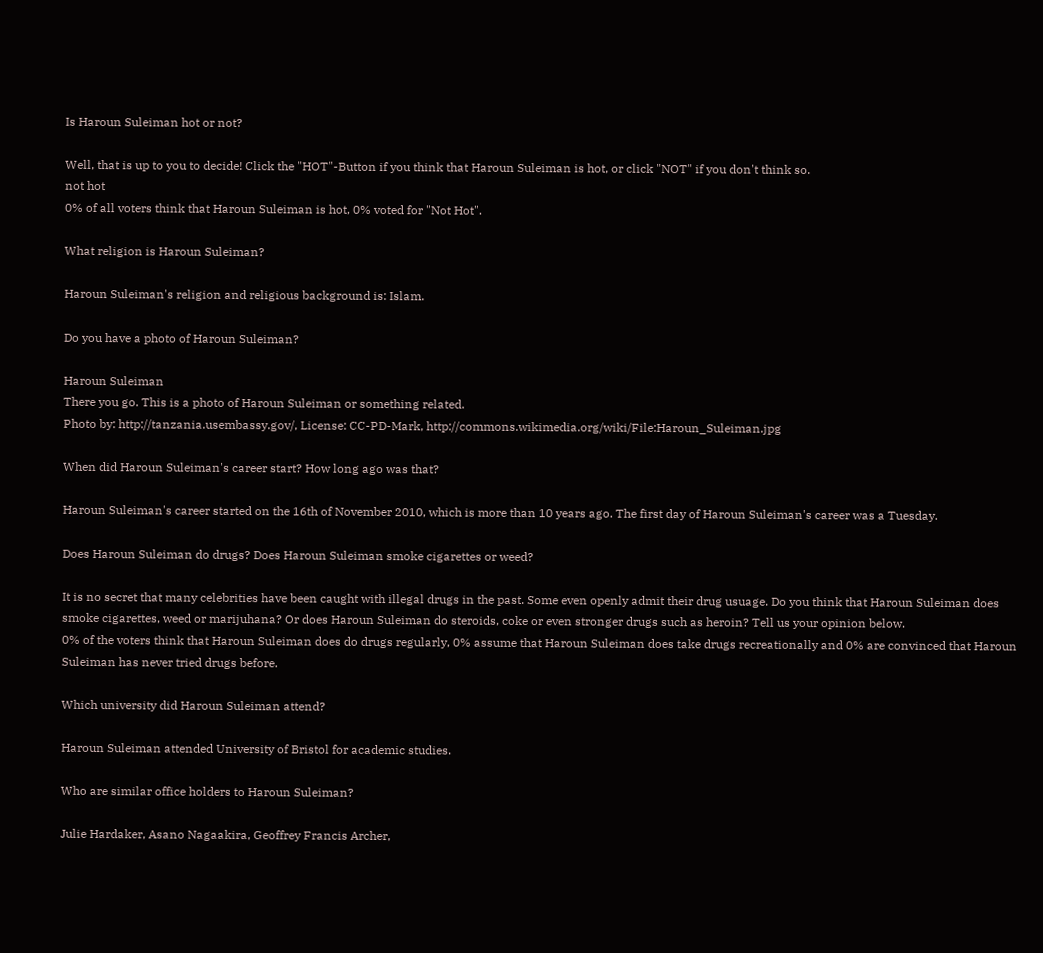Is Haroun Suleiman hot or not?

Well, that is up to you to decide! Click the "HOT"-Button if you think that Haroun Suleiman is hot, or click "NOT" if you don't think so.
not hot
0% of all voters think that Haroun Suleiman is hot, 0% voted for "Not Hot".

What religion is Haroun Suleiman?

Haroun Suleiman's religion and religious background is: Islam.

Do you have a photo of Haroun Suleiman?

Haroun Suleiman
There you go. This is a photo of Haroun Suleiman or something related.
Photo by: http://tanzania.usembassy.gov/, License: CC-PD-Mark, http://commons.wikimedia.org/wiki/File:Haroun_Suleiman.jpg

When did Haroun Suleiman's career start? How long ago was that?

Haroun Suleiman's career started on the 16th of November 2010, which is more than 10 years ago. The first day of Haroun Suleiman's career was a Tuesday.

Does Haroun Suleiman do drugs? Does Haroun Suleiman smoke cigarettes or weed?

It is no secret that many celebrities have been caught with illegal drugs in the past. Some even openly admit their drug usuage. Do you think that Haroun Suleiman does smoke cigarettes, weed or marijuhana? Or does Haroun Suleiman do steroids, coke or even stronger drugs such as heroin? Tell us your opinion below.
0% of the voters think that Haroun Suleiman does do drugs regularly, 0% assume that Haroun Suleiman does take drugs recreationally and 0% are convinced that Haroun Suleiman has never tried drugs before.

Which university did Haroun Suleiman attend?

Haroun Suleiman attended University of Bristol for academic studies.

Who are similar office holders to Haroun Suleiman?

Julie Hardaker, Asano Nagaakira, Geoffrey Francis Archer,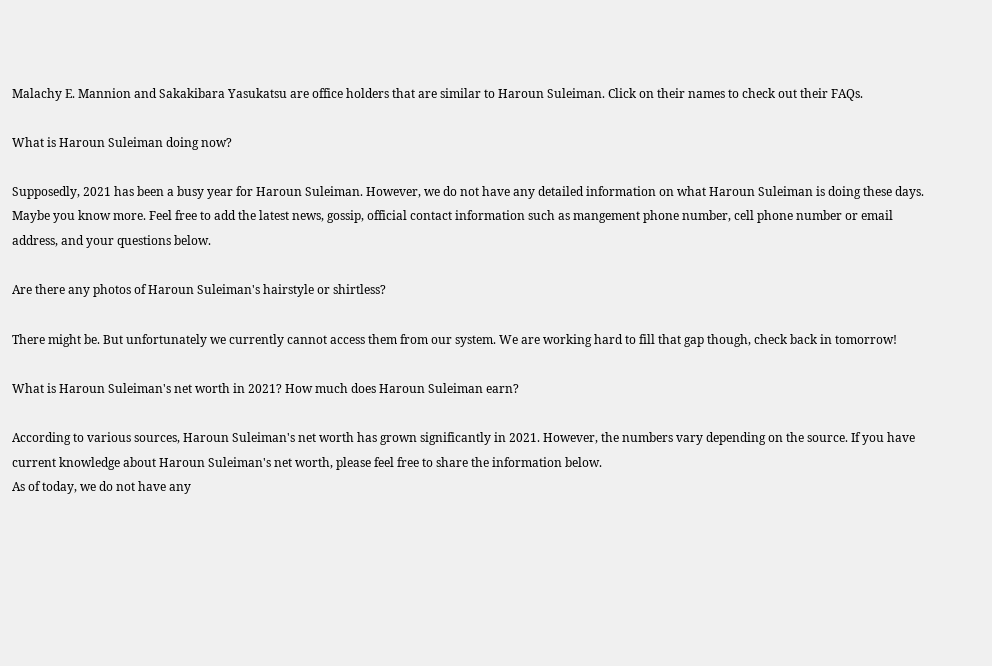Malachy E. Mannion and Sakakibara Yasukatsu are office holders that are similar to Haroun Suleiman. Click on their names to check out their FAQs.

What is Haroun Suleiman doing now?

Supposedly, 2021 has been a busy year for Haroun Suleiman. However, we do not have any detailed information on what Haroun Suleiman is doing these days. Maybe you know more. Feel free to add the latest news, gossip, official contact information such as mangement phone number, cell phone number or email address, and your questions below.

Are there any photos of Haroun Suleiman's hairstyle or shirtless?

There might be. But unfortunately we currently cannot access them from our system. We are working hard to fill that gap though, check back in tomorrow!

What is Haroun Suleiman's net worth in 2021? How much does Haroun Suleiman earn?

According to various sources, Haroun Suleiman's net worth has grown significantly in 2021. However, the numbers vary depending on the source. If you have current knowledge about Haroun Suleiman's net worth, please feel free to share the information below.
As of today, we do not have any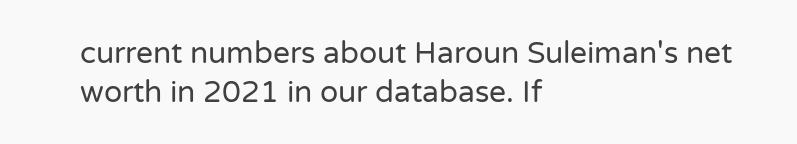current numbers about Haroun Suleiman's net worth in 2021 in our database. If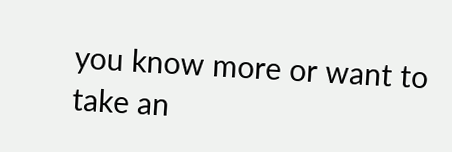you know more or want to take an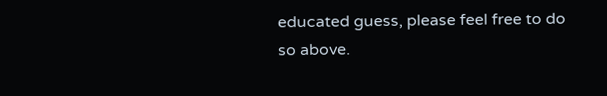educated guess, please feel free to do so above.